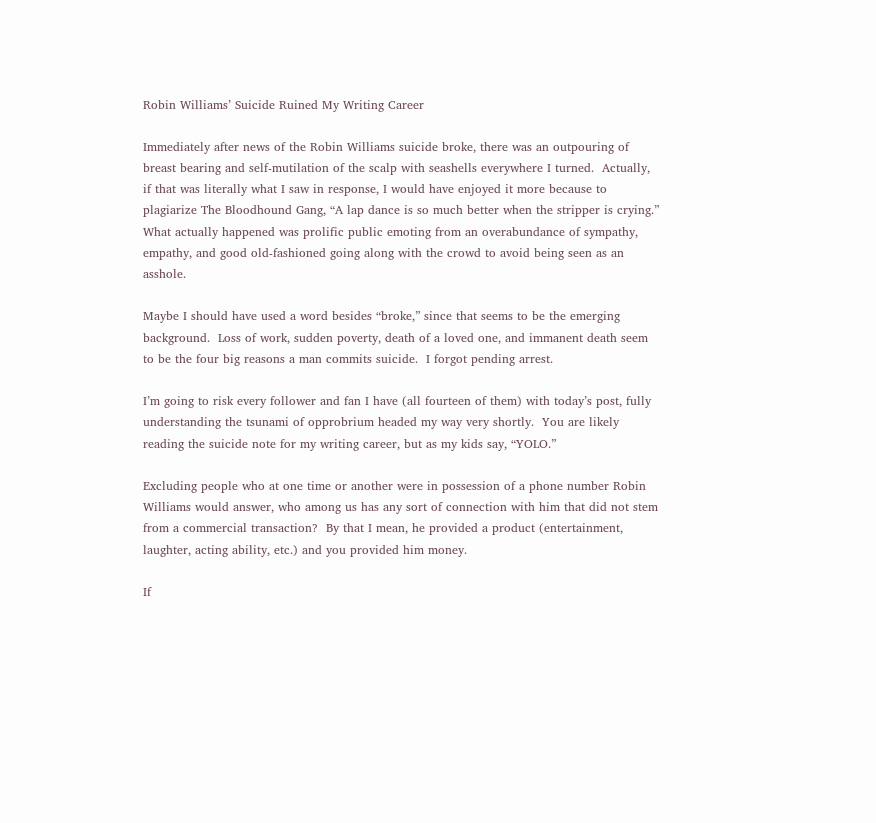Robin Williams’ Suicide Ruined My Writing Career

Immediately after news of the Robin Williams suicide broke, there was an outpouring of breast bearing and self-mutilation of the scalp with seashells everywhere I turned.  Actually, if that was literally what I saw in response, I would have enjoyed it more because to plagiarize The Bloodhound Gang, “A lap dance is so much better when the stripper is crying.”  What actually happened was prolific public emoting from an overabundance of sympathy, empathy, and good old-fashioned going along with the crowd to avoid being seen as an asshole.

Maybe I should have used a word besides “broke,” since that seems to be the emerging background.  Loss of work, sudden poverty, death of a loved one, and immanent death seem to be the four big reasons a man commits suicide.  I forgot pending arrest.

I’m going to risk every follower and fan I have (all fourteen of them) with today’s post, fully understanding the tsunami of opprobrium headed my way very shortly.  You are likely reading the suicide note for my writing career, but as my kids say, “YOLO.”

Excluding people who at one time or another were in possession of a phone number Robin Williams would answer, who among us has any sort of connection with him that did not stem from a commercial transaction?  By that I mean, he provided a product (entertainment, laughter, acting ability, etc.) and you provided him money.

If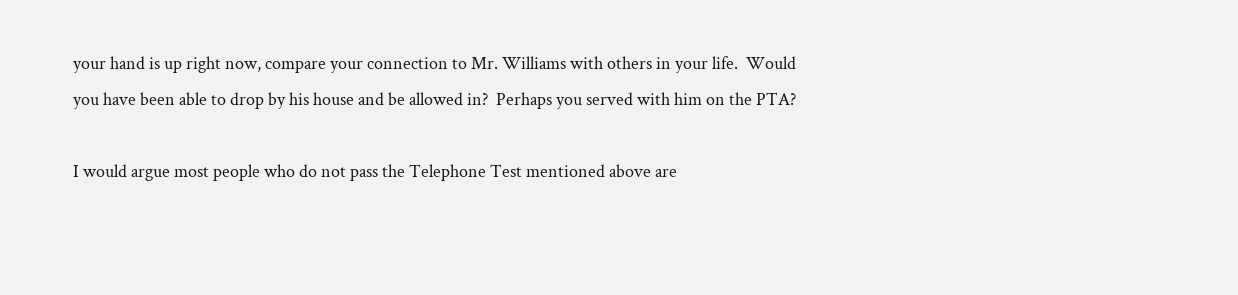your hand is up right now, compare your connection to Mr. Williams with others in your life.  Would you have been able to drop by his house and be allowed in?  Perhaps you served with him on the PTA?

I would argue most people who do not pass the Telephone Test mentioned above are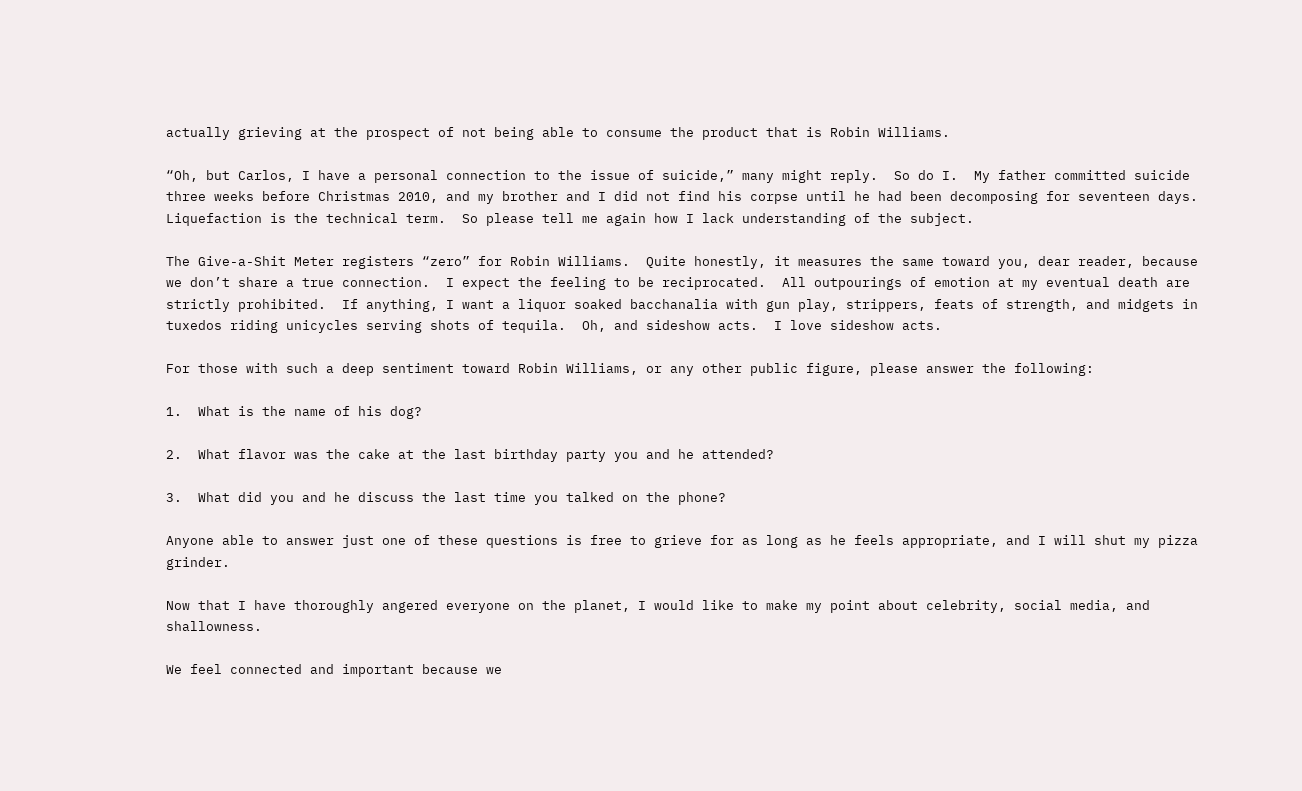actually grieving at the prospect of not being able to consume the product that is Robin Williams.

“Oh, but Carlos, I have a personal connection to the issue of suicide,” many might reply.  So do I.  My father committed suicide three weeks before Christmas 2010, and my brother and I did not find his corpse until he had been decomposing for seventeen days.  Liquefaction is the technical term.  So please tell me again how I lack understanding of the subject.

The Give-a-Shit Meter registers “zero” for Robin Williams.  Quite honestly, it measures the same toward you, dear reader, because we don’t share a true connection.  I expect the feeling to be reciprocated.  All outpourings of emotion at my eventual death are strictly prohibited.  If anything, I want a liquor soaked bacchanalia with gun play, strippers, feats of strength, and midgets in tuxedos riding unicycles serving shots of tequila.  Oh, and sideshow acts.  I love sideshow acts.

For those with such a deep sentiment toward Robin Williams, or any other public figure, please answer the following:

1.  What is the name of his dog?

2.  What flavor was the cake at the last birthday party you and he attended?

3.  What did you and he discuss the last time you talked on the phone?

Anyone able to answer just one of these questions is free to grieve for as long as he feels appropriate, and I will shut my pizza grinder.

Now that I have thoroughly angered everyone on the planet, I would like to make my point about celebrity, social media, and shallowness.

We feel connected and important because we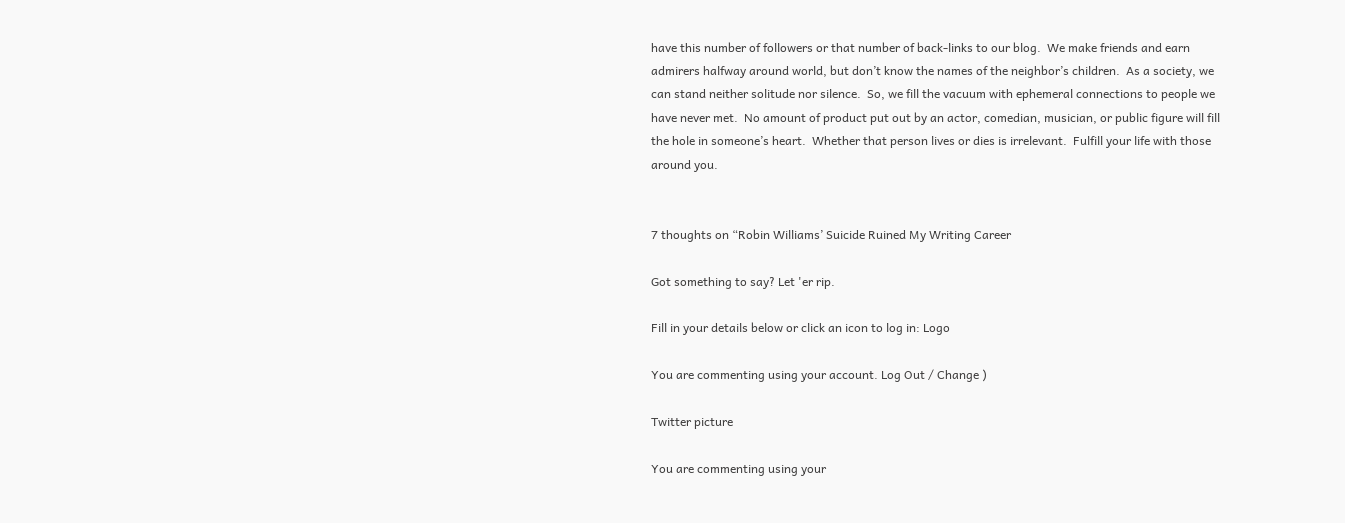have this number of followers or that number of back-links to our blog.  We make friends and earn admirers halfway around world, but don’t know the names of the neighbor’s children.  As a society, we can stand neither solitude nor silence.  So, we fill the vacuum with ephemeral connections to people we have never met.  No amount of product put out by an actor, comedian, musician, or public figure will fill the hole in someone’s heart.  Whether that person lives or dies is irrelevant.  Fulfill your life with those around you.


7 thoughts on “Robin Williams’ Suicide Ruined My Writing Career

Got something to say? Let 'er rip.

Fill in your details below or click an icon to log in: Logo

You are commenting using your account. Log Out / Change )

Twitter picture

You are commenting using your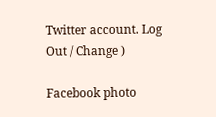Twitter account. Log Out / Change )

Facebook photo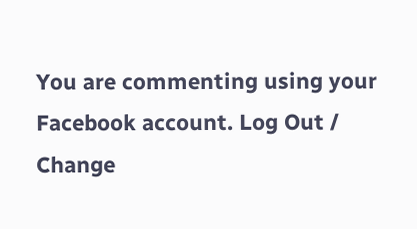You are commenting using your Facebook account. Log Out / Change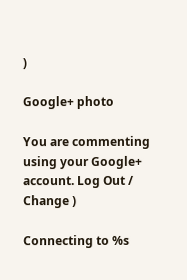)

Google+ photo

You are commenting using your Google+ account. Log Out / Change )

Connecting to %s